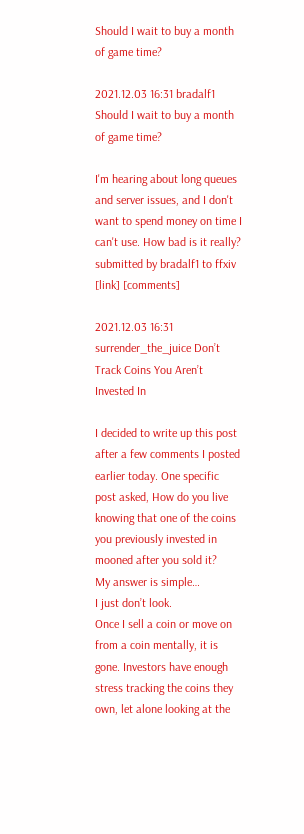Should I wait to buy a month of game time?

2021.12.03 16:31 bradalf1 Should I wait to buy a month of game time?

I'm hearing about long queues and server issues, and I don't want to spend money on time I can't use. How bad is it really?
submitted by bradalf1 to ffxiv [link] [comments]

2021.12.03 16:31 surrender_the_juice Don’t Track Coins You Aren’t Invested In

I decided to write up this post after a few comments I posted earlier today. One specific post asked, How do you live knowing that one of the coins you previously invested in mooned after you sold it?
My answer is simple…
I just don’t look.
Once I sell a coin or move on from a coin mentally, it is gone. Investors have enough stress tracking the coins they own, let alone looking at the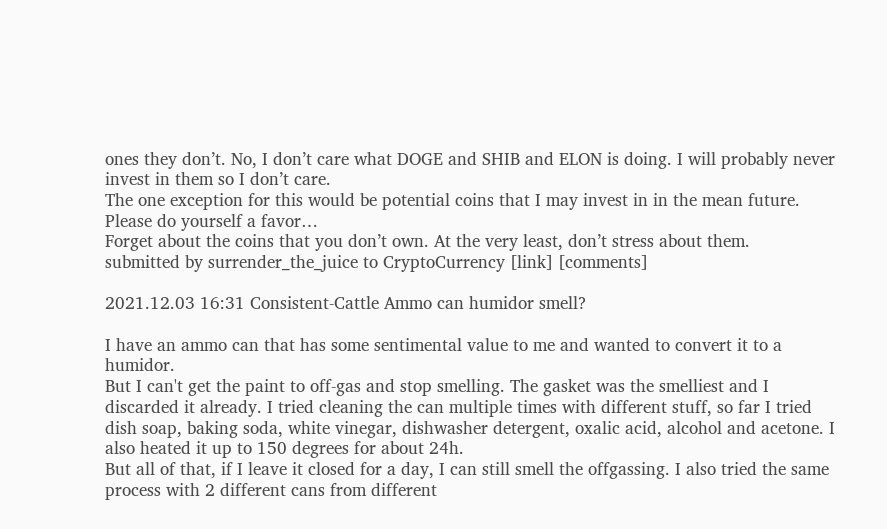ones they don’t. No, I don’t care what DOGE and SHIB and ELON is doing. I will probably never invest in them so I don’t care.
The one exception for this would be potential coins that I may invest in in the mean future.
Please do yourself a favor…
Forget about the coins that you don’t own. At the very least, don’t stress about them.
submitted by surrender_the_juice to CryptoCurrency [link] [comments]

2021.12.03 16:31 Consistent-Cattle Ammo can humidor smell?

I have an ammo can that has some sentimental value to me and wanted to convert it to a humidor.
But I can't get the paint to off-gas and stop smelling. The gasket was the smelliest and I discarded it already. I tried cleaning the can multiple times with different stuff, so far I tried dish soap, baking soda, white vinegar, dishwasher detergent, oxalic acid, alcohol and acetone. I also heated it up to 150 degrees for about 24h.
But all of that, if I leave it closed for a day, I can still smell the offgassing. I also tried the same process with 2 different cans from different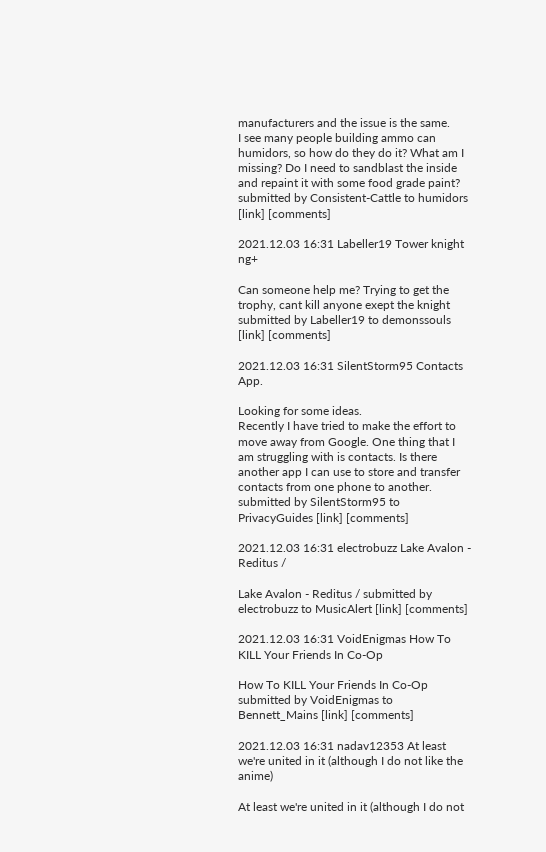manufacturers and the issue is the same.
I see many people building ammo can humidors, so how do they do it? What am I missing? Do I need to sandblast the inside and repaint it with some food grade paint?
submitted by Consistent-Cattle to humidors [link] [comments]

2021.12.03 16:31 Labeller19 Tower knight ng+

Can someone help me? Trying to get the trophy, cant kill anyone exept the knight
submitted by Labeller19 to demonssouls [link] [comments]

2021.12.03 16:31 SilentStorm95 Contacts App.

Looking for some ideas.
Recently I have tried to make the effort to move away from Google. One thing that I am struggling with is contacts. Is there another app I can use to store and transfer contacts from one phone to another.
submitted by SilentStorm95 to PrivacyGuides [link] [comments]

2021.12.03 16:31 electrobuzz Lake Avalon - Reditus /

Lake Avalon - Reditus / submitted by electrobuzz to MusicAlert [link] [comments]

2021.12.03 16:31 VoidEnigmas How To KILL Your Friends In Co-Op

How To KILL Your Friends In Co-Op submitted by VoidEnigmas to Bennett_Mains [link] [comments]

2021.12.03 16:31 nadav12353 At least we're united in it (although I do not like the anime)

At least we're united in it (although I do not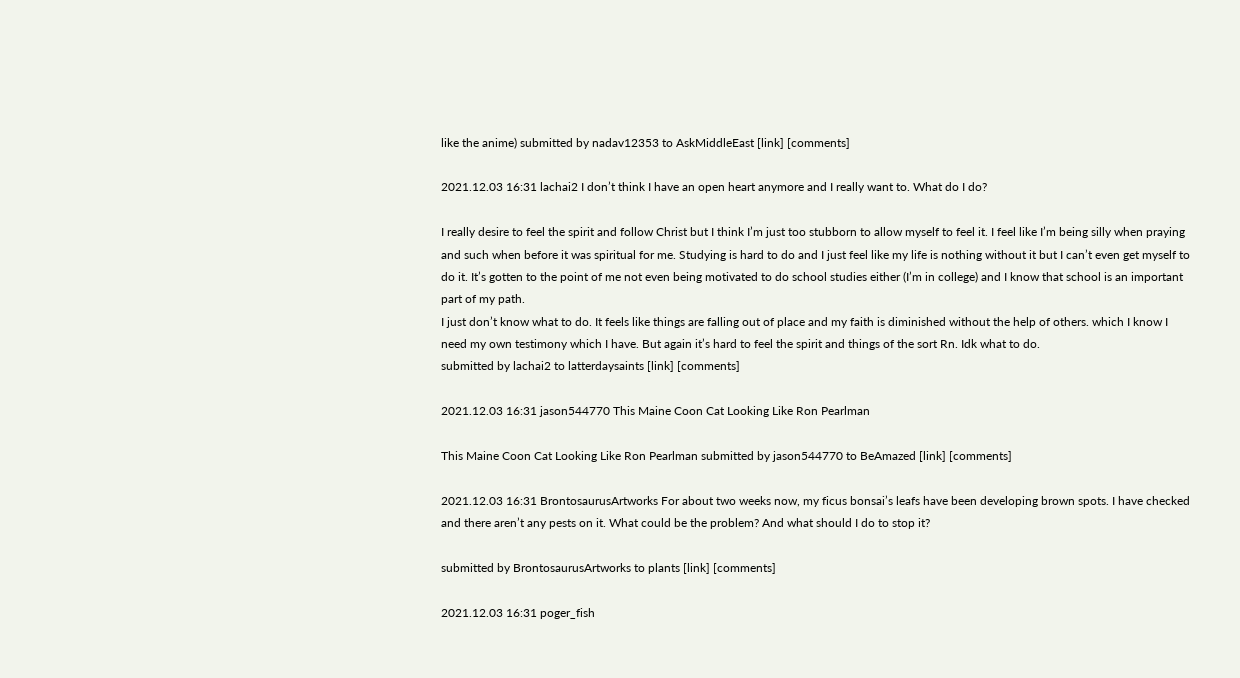like the anime) submitted by nadav12353 to AskMiddleEast [link] [comments]

2021.12.03 16:31 lachai2 I don’t think I have an open heart anymore and I really want to. What do I do?

I really desire to feel the spirit and follow Christ but I think I’m just too stubborn to allow myself to feel it. I feel like I’m being silly when praying and such when before it was spiritual for me. Studying is hard to do and I just feel like my life is nothing without it but I can’t even get myself to do it. It’s gotten to the point of me not even being motivated to do school studies either (I’m in college) and I know that school is an important part of my path.
I just don’t know what to do. It feels like things are falling out of place and my faith is diminished without the help of others. which I know I need my own testimony which I have. But again it’s hard to feel the spirit and things of the sort Rn. Idk what to do.
submitted by lachai2 to latterdaysaints [link] [comments]

2021.12.03 16:31 jason544770 This Maine Coon Cat Looking Like Ron Pearlman

This Maine Coon Cat Looking Like Ron Pearlman submitted by jason544770 to BeAmazed [link] [comments]

2021.12.03 16:31 BrontosaurusArtworks For about two weeks now, my ficus bonsai’s leafs have been developing brown spots. I have checked and there aren’t any pests on it. What could be the problem? And what should I do to stop it?

submitted by BrontosaurusArtworks to plants [link] [comments]

2021.12.03 16:31 poger_fish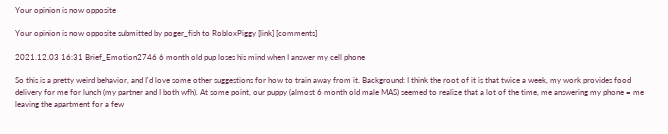Your opinion is now opposite

Your opinion is now opposite submitted by poger_fish to RobloxPiggy [link] [comments]

2021.12.03 16:31 Brief_Emotion2746 6 month old pup loses his mind when I answer my cell phone

So this is a pretty weird behavior, and I'd love some other suggestions for how to train away from it. Background: I think the root of it is that twice a week, my work provides food delivery for me for lunch (my partner and I both wfh). At some point, our puppy (almost 6 month old male MAS) seemed to realize that a lot of the time, me answering my phone = me leaving the apartment for a few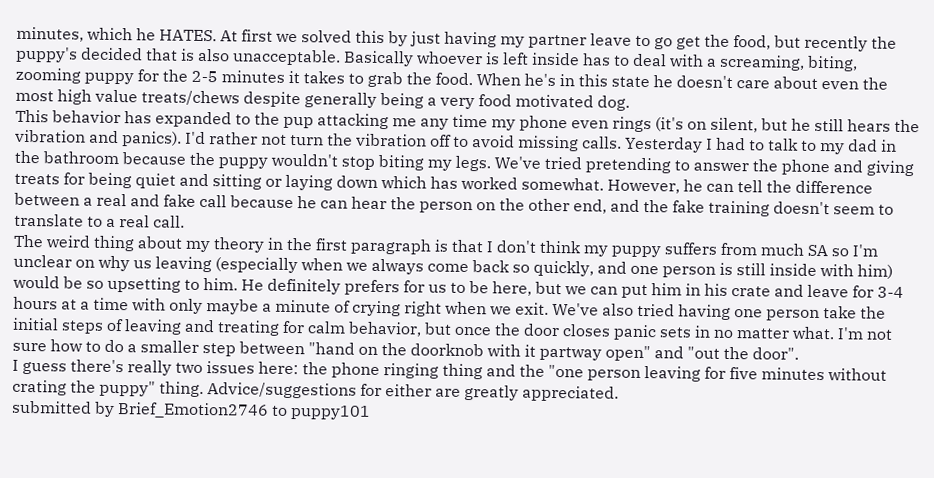minutes, which he HATES. At first we solved this by just having my partner leave to go get the food, but recently the puppy's decided that is also unacceptable. Basically whoever is left inside has to deal with a screaming, biting, zooming puppy for the 2-5 minutes it takes to grab the food. When he's in this state he doesn't care about even the most high value treats/chews despite generally being a very food motivated dog.
This behavior has expanded to the pup attacking me any time my phone even rings (it's on silent, but he still hears the vibration and panics). I'd rather not turn the vibration off to avoid missing calls. Yesterday I had to talk to my dad in the bathroom because the puppy wouldn't stop biting my legs. We've tried pretending to answer the phone and giving treats for being quiet and sitting or laying down which has worked somewhat. However, he can tell the difference between a real and fake call because he can hear the person on the other end, and the fake training doesn't seem to translate to a real call.
The weird thing about my theory in the first paragraph is that I don't think my puppy suffers from much SA so I'm unclear on why us leaving (especially when we always come back so quickly, and one person is still inside with him) would be so upsetting to him. He definitely prefers for us to be here, but we can put him in his crate and leave for 3-4 hours at a time with only maybe a minute of crying right when we exit. We've also tried having one person take the initial steps of leaving and treating for calm behavior, but once the door closes panic sets in no matter what. I'm not sure how to do a smaller step between "hand on the doorknob with it partway open" and "out the door".
I guess there's really two issues here: the phone ringing thing and the "one person leaving for five minutes without crating the puppy" thing. Advice/suggestions for either are greatly appreciated.
submitted by Brief_Emotion2746 to puppy101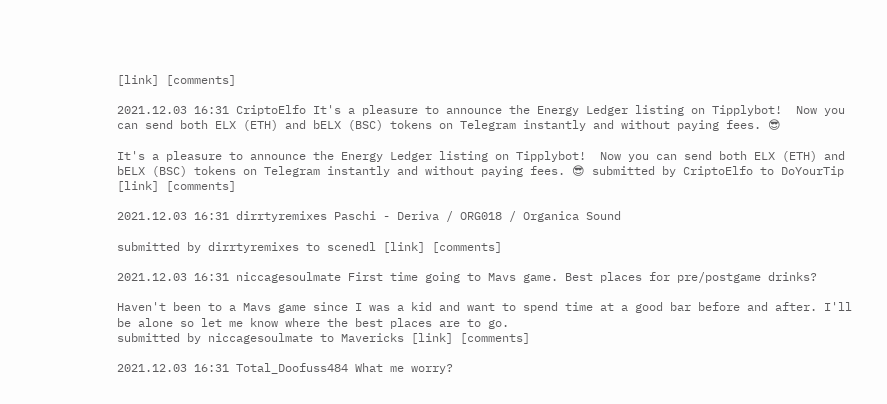[link] [comments]

2021.12.03 16:31 CriptoElfo It's a pleasure to announce the Energy Ledger listing on Tipplybot!  Now you can send both ELX (ETH) and bELX (BSC) tokens on Telegram instantly and without paying fees. 😎

It's a pleasure to announce the Energy Ledger listing on Tipplybot!  Now you can send both ELX (ETH) and bELX (BSC) tokens on Telegram instantly and without paying fees. 😎 submitted by CriptoElfo to DoYourTip [link] [comments]

2021.12.03 16:31 dirrtyremixes Paschi - Deriva / ORG018 / Organica Sound

submitted by dirrtyremixes to scenedl [link] [comments]

2021.12.03 16:31 niccagesoulmate First time going to Mavs game. Best places for pre/postgame drinks?

Haven't been to a Mavs game since I was a kid and want to spend time at a good bar before and after. I'll be alone so let me know where the best places are to go.
submitted by niccagesoulmate to Mavericks [link] [comments]

2021.12.03 16:31 Total_Doofuss484 What me worry?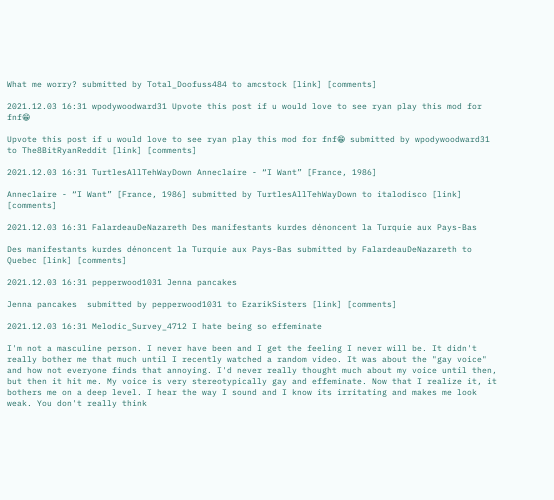What me worry? submitted by Total_Doofuss484 to amcstock [link] [comments]

2021.12.03 16:31 wpodywoodward31 Upvote this post if u would love to see ryan play this mod for fnf😁

Upvote this post if u would love to see ryan play this mod for fnf😁 submitted by wpodywoodward31 to The8BitRyanReddit [link] [comments]

2021.12.03 16:31 TurtlesAllTehWayDown Anneclaire - “I Want” [France, 1986]

Anneclaire - “I Want” [France, 1986] submitted by TurtlesAllTehWayDown to italodisco [link] [comments]

2021.12.03 16:31 FalardeauDeNazareth Des manifestants kurdes dénoncent la Turquie aux Pays-Bas

Des manifestants kurdes dénoncent la Turquie aux Pays-Bas submitted by FalardeauDeNazareth to Quebec [link] [comments]

2021.12.03 16:31 pepperwood1031 Jenna pancakes

Jenna pancakes  submitted by pepperwood1031 to EzarikSisters [link] [comments]

2021.12.03 16:31 Melodic_Survey_4712 I hate being so effeminate

I'm not a masculine person. I never have been and I get the feeling I never will be. It didn't really bother me that much until I recently watched a random video. It was about the "gay voice" and how not everyone finds that annoying. I'd never really thought much about my voice until then, but then it hit me. My voice is very stereotypically gay and effeminate. Now that I realize it, it bothers me on a deep level. I hear the way I sound and I know its irritating and makes me look weak. You don't really think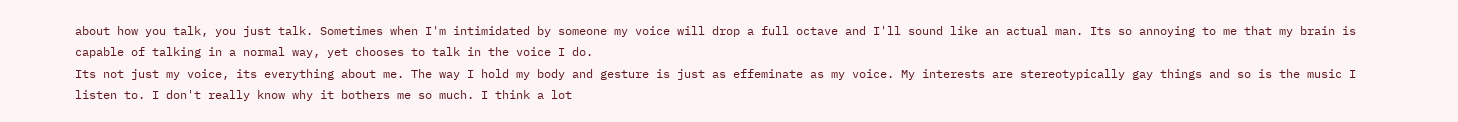about how you talk, you just talk. Sometimes when I'm intimidated by someone my voice will drop a full octave and I'll sound like an actual man. Its so annoying to me that my brain is capable of talking in a normal way, yet chooses to talk in the voice I do.
Its not just my voice, its everything about me. The way I hold my body and gesture is just as effeminate as my voice. My interests are stereotypically gay things and so is the music I listen to. I don't really know why it bothers me so much. I think a lot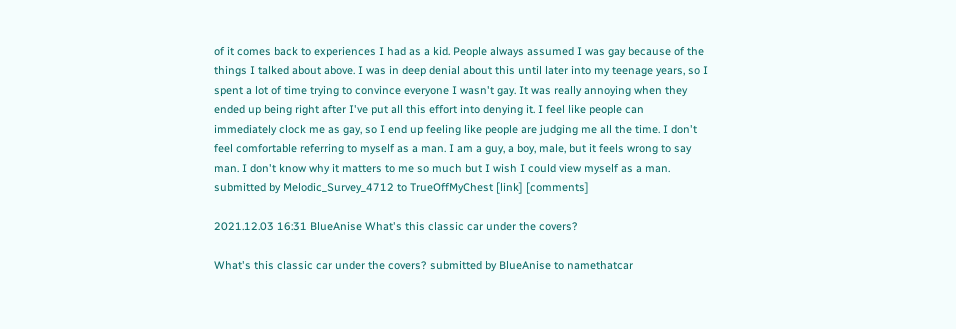of it comes back to experiences I had as a kid. People always assumed I was gay because of the things I talked about above. I was in deep denial about this until later into my teenage years, so I spent a lot of time trying to convince everyone I wasn't gay. It was really annoying when they ended up being right after I've put all this effort into denying it. I feel like people can immediately clock me as gay, so I end up feeling like people are judging me all the time. I don't feel comfortable referring to myself as a man. I am a guy, a boy, male, but it feels wrong to say man. I don't know why it matters to me so much but I wish I could view myself as a man.
submitted by Melodic_Survey_4712 to TrueOffMyChest [link] [comments]

2021.12.03 16:31 BlueAnise What's this classic car under the covers?

What's this classic car under the covers? submitted by BlueAnise to namethatcar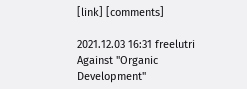[link] [comments]

2021.12.03 16:31 freelutri Against "Organic Development"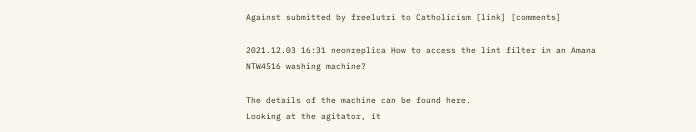Against submitted by freelutri to Catholicism [link] [comments]

2021.12.03 16:31 neonreplica How to access the lint filter in an Amana NTW4516 washing machine?

The details of the machine can be found here.
Looking at the agitator, it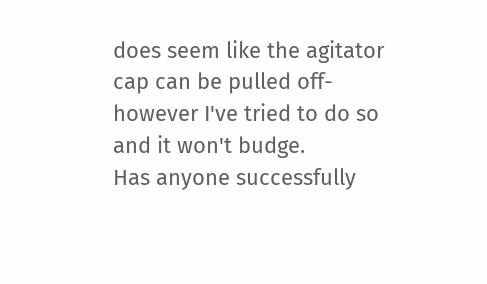does seem like the agitator cap can be pulled off- however I've tried to do so and it won't budge.
Has anyone successfully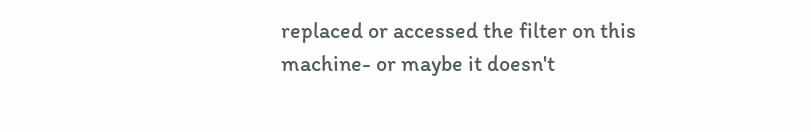replaced or accessed the filter on this machine- or maybe it doesn't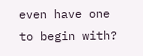even have one to begin with?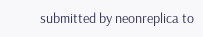submitted by neonreplica to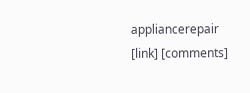appliancerepair [link] [comments]